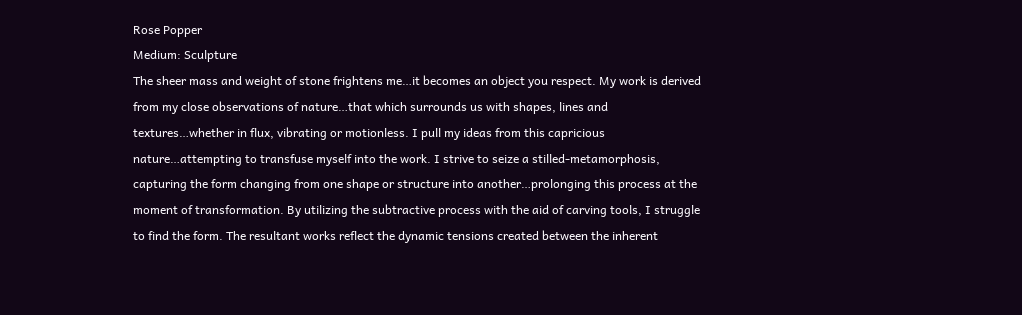Rose Popper
Medium: Sculpture
The sheer mass and weight of stone frightens me…it becomes an object you respect. My work is derived from my close observations of nature…that which surrounds us with shapes, lines and textures…whether in flux, vibrating or motionless. I pull my ideas from this capricious nature…attempting to transfuse myself into the work. I strive to seize a stilled-metamorphosis, capturing the form changing from one shape or structure into another…prolonging this process at the moment of transformation. By utilizing the subtractive process with the aid of carving tools, I struggle to find the form. The resultant works reflect the dynamic tensions created between the inherent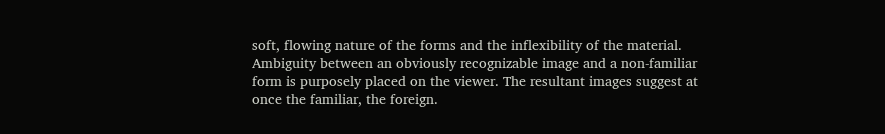soft, flowing nature of the forms and the inflexibility of the material. Ambiguity between an obviously recognizable image and a non-familiar form is purposely placed on the viewer. The resultant images suggest at once the familiar, the foreign.